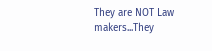They are NOT Law makers...They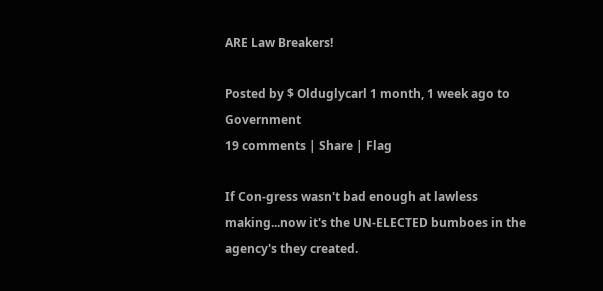ARE Law Breakers!

Posted by $ Olduglycarl 1 month, 1 week ago to Government
19 comments | Share | Flag

If Con-gress wasn't bad enough at lawless making...now it's the UN-ELECTED bumboes in the agency's they created.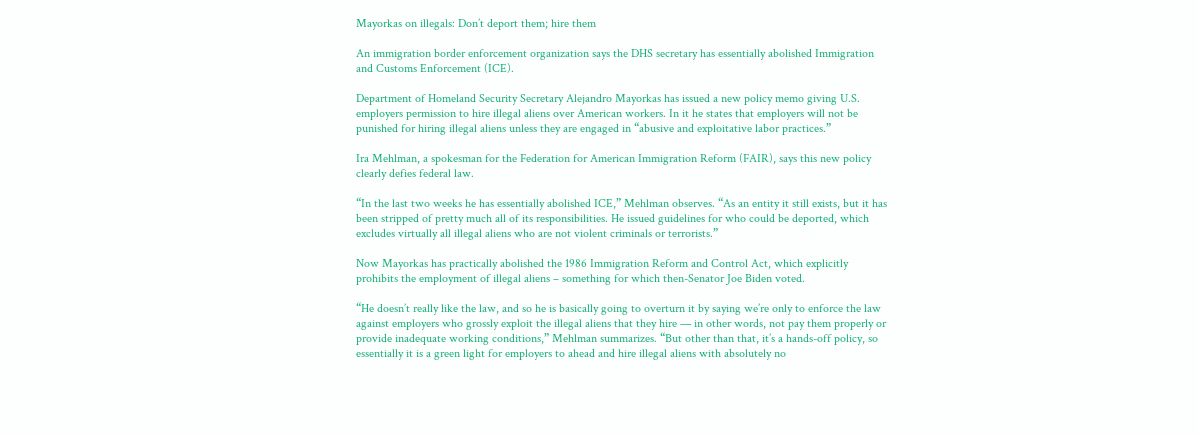Mayorkas on illegals: Don’t deport them; hire them

An immigration border enforcement organization says the DHS secretary has essentially abolished Immigration and Customs Enforcement (ICE).

Department of Homeland Security Secretary Alejandro Mayorkas has issued a new policy memo giving U.S. employers permission to hire illegal aliens over American workers. In it he states that employers will not be punished for hiring illegal aliens unless they are engaged in “abusive and exploitative labor practices.”

Ira Mehlman, a spokesman for the Federation for American Immigration Reform (FAIR), says this new policy clearly defies federal law.

“In the last two weeks he has essentially abolished ICE,” Mehlman observes. “As an entity it still exists, but it has been stripped of pretty much all of its responsibilities. He issued guidelines for who could be deported, which excludes virtually all illegal aliens who are not violent criminals or terrorists.”

Now Mayorkas has practically abolished the 1986 Immigration Reform and Control Act, which explicitly prohibits the employment of illegal aliens – something for which then-Senator Joe Biden voted.

“He doesn’t really like the law, and so he is basically going to overturn it by saying we’re only to enforce the law against employers who grossly exploit the illegal aliens that they hire — in other words, not pay them properly or provide inadequate working conditions,” Mehlman summarizes. “But other than that, it’s a hands-off policy, so essentially it is a green light for employers to ahead and hire illegal aliens with absolutely no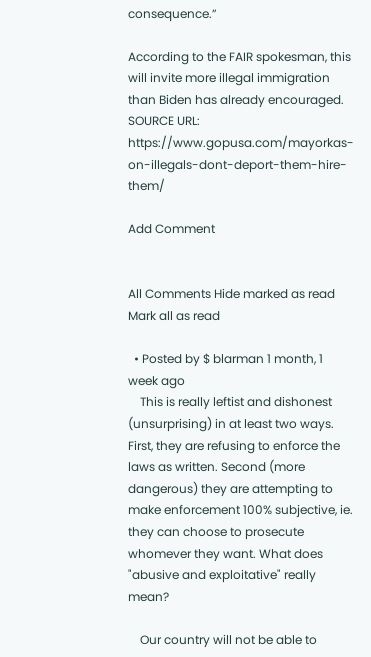consequence.”

According to the FAIR spokesman, this will invite more illegal immigration than Biden has already encouraged.
SOURCE URL: https://www.gopusa.com/mayorkas-on-illegals-dont-deport-them-hire-them/

Add Comment


All Comments Hide marked as read Mark all as read

  • Posted by $ blarman 1 month, 1 week ago
    This is really leftist and dishonest (unsurprising) in at least two ways. First, they are refusing to enforce the laws as written. Second (more dangerous) they are attempting to make enforcement 100% subjective, ie. they can choose to prosecute whomever they want. What does "abusive and exploitative" really mean?

    Our country will not be able to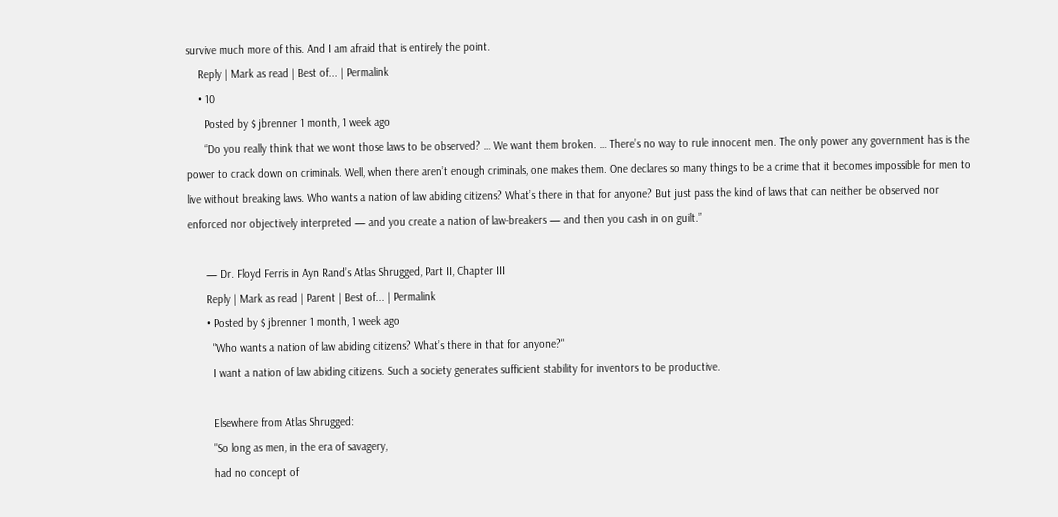survive much more of this. And I am afraid that is entirely the point.
    Reply | Mark as read | Best of... | Permalink
    • 10
      Posted by $ jbrenner 1 month, 1 week ago
      “Do you really think that we wont those laws to be observed? … We want them broken. … There’s no way to rule innocent men. The only power any government has is the power to crack down on criminals. Well, when there aren’t enough criminals, one makes them. One declares so many things to be a crime that it becomes impossible for men to live without breaking laws. Who wants a nation of law abiding citizens? What’s there in that for anyone? But just pass the kind of laws that can neither be observed nor enforced nor objectively interpreted — and you create a nation of law-breakers — and then you cash in on guilt.”

      — Dr. Floyd Ferris in Ayn Rand’s Atlas Shrugged, Part II, Chapter III
      Reply | Mark as read | Parent | Best of... | Permalink
      • Posted by $ jbrenner 1 month, 1 week ago
        "Who wants a nation of law abiding citizens? What’s there in that for anyone?"
        I want a nation of law abiding citizens. Such a society generates sufficient stability for inventors to be productive.

        Elsewhere from Atlas Shrugged:
        "So long as men, in the era of savagery,
        had no concept of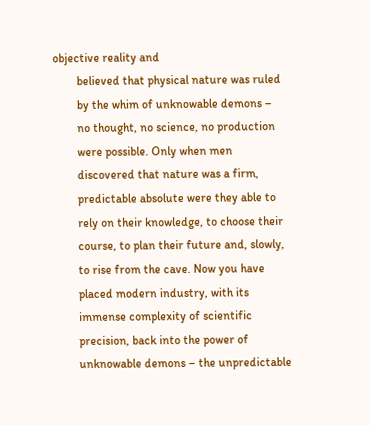objective reality and
        believed that physical nature was ruled
        by the whim of unknowable demons –
        no thought, no science, no production
        were possible. Only when men
        discovered that nature was a firm,
        predictable absolute were they able to
        rely on their knowledge, to choose their
        course, to plan their future and, slowly,
        to rise from the cave. Now you have
        placed modern industry, with its
        immense complexity of scientific
        precision, back into the power of
        unknowable demons – the unpredictable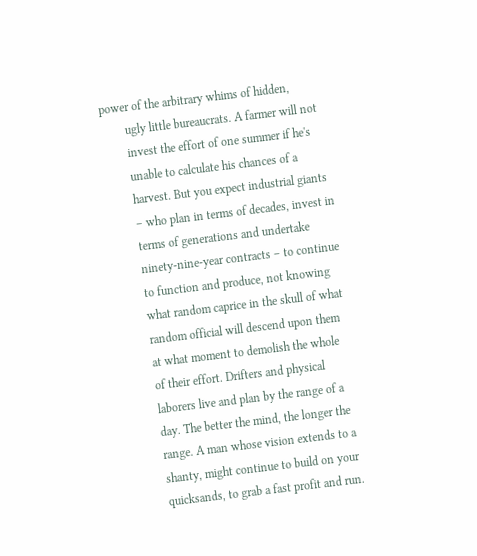power of the arbitrary whims of hidden,
        ugly little bureaucrats. A farmer will not
        invest the effort of one summer if he's
        unable to calculate his chances of a
        harvest. But you expect industrial giants
        – who plan in terms of decades, invest in
        terms of generations and undertake
        ninety-nine-year contracts – to continue
        to function and produce, not knowing
        what random caprice in the skull of what
        random official will descend upon them
        at what moment to demolish the whole
        of their effort. Drifters and physical
        laborers live and plan by the range of a
        day. The better the mind, the longer the
        range. A man whose vision extends to a
        shanty, might continue to build on your
        quicksands, to grab a fast profit and run.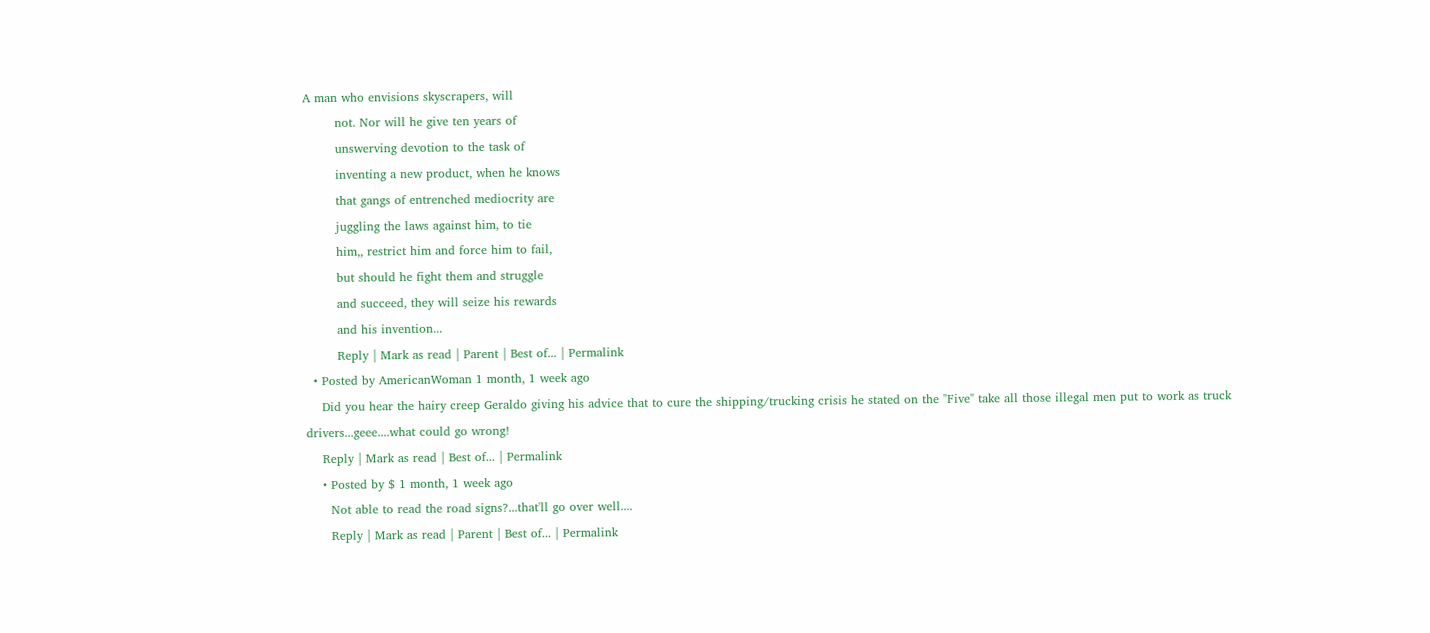A man who envisions skyscrapers, will
        not. Nor will he give ten years of
        unswerving devotion to the task of
        inventing a new product, when he knows
        that gangs of entrenched mediocrity are
        juggling the laws against him, to tie
        him,, restrict him and force him to fail,
        but should he fight them and struggle
        and succeed, they will seize his rewards
        and his invention...
        Reply | Mark as read | Parent | Best of... | Permalink
  • Posted by AmericanWoman 1 month, 1 week ago
    Did you hear the hairy creep Geraldo giving his advice that to cure the shipping/trucking crisis he stated on the "Five" take all those illegal men put to work as truck drivers...geee....what could go wrong!
    Reply | Mark as read | Best of... | Permalink
    • Posted by $ 1 month, 1 week ago
      Not able to read the road signs?...that'll go over well....
      Reply | Mark as read | Parent | Best of... | Permalink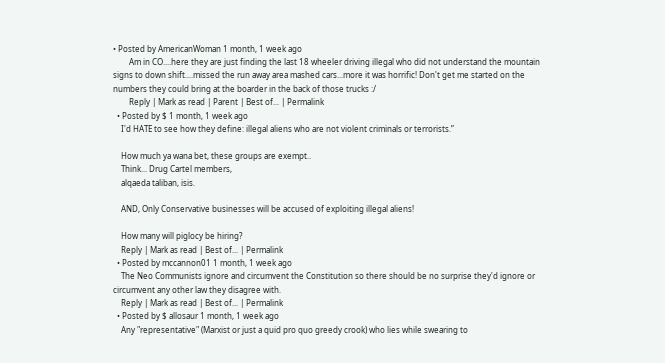• Posted by AmericanWoman 1 month, 1 week ago
        Am in CO....here they are just finding the last 18 wheeler driving illegal who did not understand the mountain signs to down shift....missed the run away area mashed cars...more it was horrific! Don't get me started on the numbers they could bring at the boarder in the back of those trucks :/
        Reply | Mark as read | Parent | Best of... | Permalink
  • Posted by $ 1 month, 1 week ago
    I'd HATE to see how they define: illegal aliens who are not violent criminals or terrorists.”

    How much ya wana bet, these groups are exempt..
    Think... Drug Cartel members,
    alqaeda taliban, isis.

    AND, Only Conservative businesses will be accused of exploiting illegal aliens!

    How many will piglocy be hiring?
    Reply | Mark as read | Best of... | Permalink
  • Posted by mccannon01 1 month, 1 week ago
    The Neo Communists ignore and circumvent the Constitution so there should be no surprise they'd ignore or circumvent any other law they disagree with.
    Reply | Mark as read | Best of... | Permalink
  • Posted by $ allosaur 1 month, 1 week ago
    Any "representative" (Marxist or just a quid pro quo greedy crook) who lies while swearing to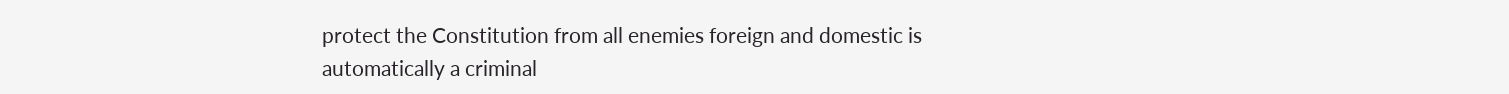protect the Constitution from all enemies foreign and domestic is automatically a criminal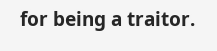for being a traitor.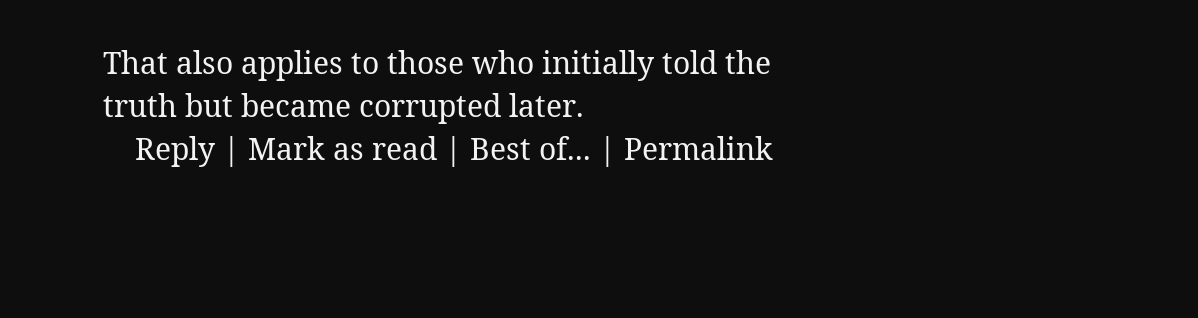That also applies to those who initially told the truth but became corrupted later.
    Reply | Mark as read | Best of... | Permalink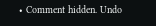• Comment hidden. Undo